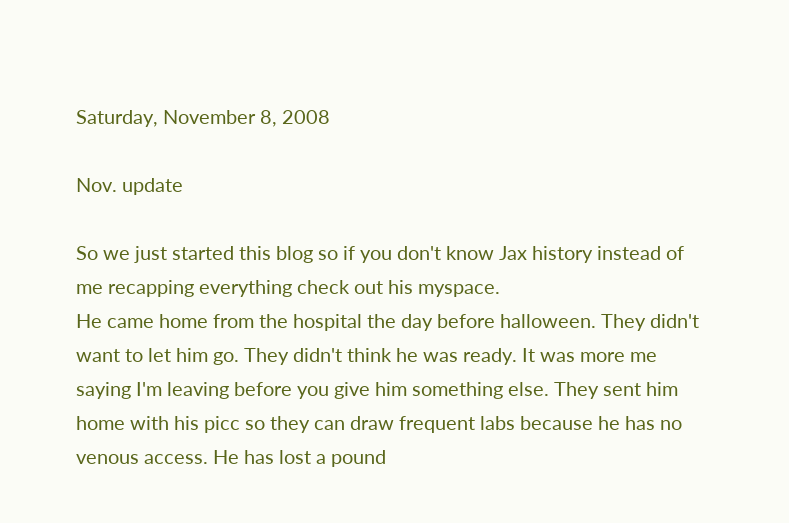Saturday, November 8, 2008

Nov. update

So we just started this blog so if you don't know Jax history instead of me recapping everything check out his myspace.
He came home from the hospital the day before halloween. They didn't want to let him go. They didn't think he was ready. It was more me saying I'm leaving before you give him something else. They sent him home with his picc so they can draw frequent labs because he has no venous access. He has lost a pound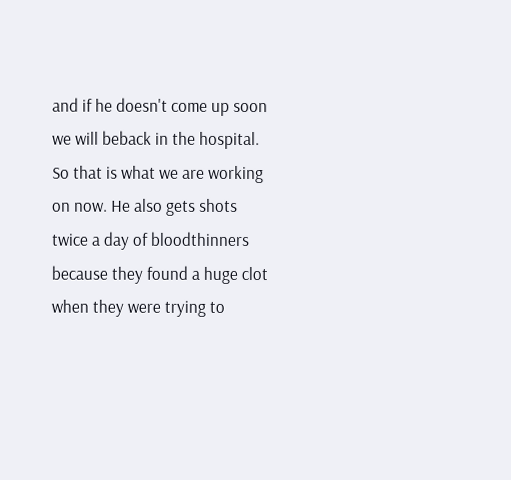and if he doesn't come up soon we will beback in the hospital. So that is what we are working on now. He also gets shots twice a day of bloodthinners because they found a huge clot when they were trying to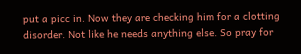put a picc in. Now they are checking him for a clotting disorder. Not like he needs anything else. So pray for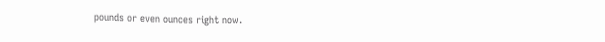pounds or even ounces right now.